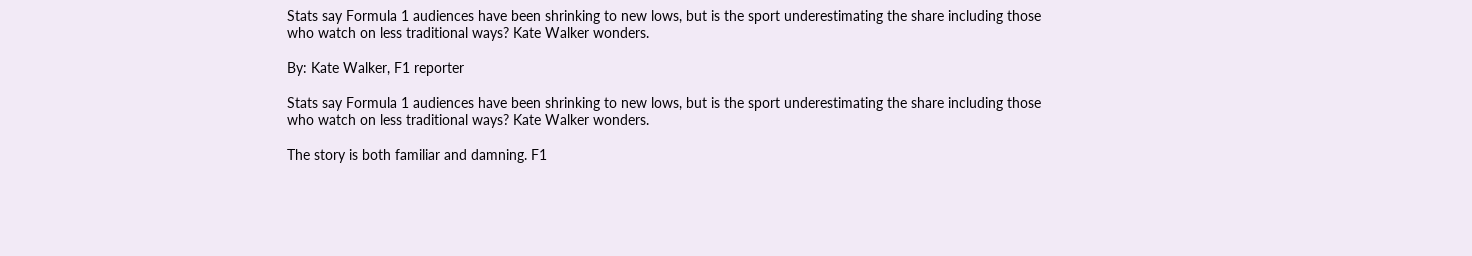Stats say Formula 1 audiences have been shrinking to new lows, but is the sport underestimating the share including those who watch on less traditional ways? Kate Walker wonders.

By: Kate Walker, F1 reporter

Stats say Formula 1 audiences have been shrinking to new lows, but is the sport underestimating the share including those who watch on less traditional ways? Kate Walker wonders.

The story is both familiar and damning. F1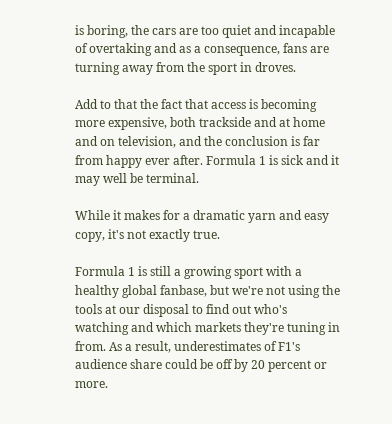is boring, the cars are too quiet and incapable of overtaking and as a consequence, fans are turning away from the sport in droves.

Add to that the fact that access is becoming more expensive, both trackside and at home and on television, and the conclusion is far from happy ever after. Formula 1 is sick and it may well be terminal.

While it makes for a dramatic yarn and easy copy, it's not exactly true.

Formula 1 is still a growing sport with a healthy global fanbase, but we're not using the tools at our disposal to find out who's watching and which markets they're tuning in from. As a result, underestimates of F1's audience share could be off by 20 percent or more.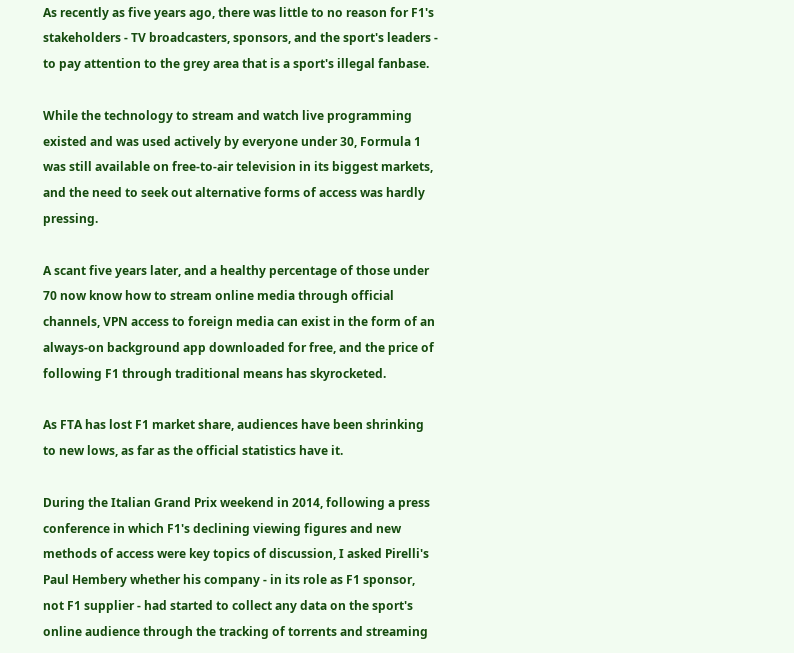As recently as five years ago, there was little to no reason for F1's stakeholders - TV broadcasters, sponsors, and the sport's leaders - to pay attention to the grey area that is a sport's illegal fanbase.

While the technology to stream and watch live programming existed and was used actively by everyone under 30, Formula 1 was still available on free-to-air television in its biggest markets, and the need to seek out alternative forms of access was hardly pressing.

A scant five years later, and a healthy percentage of those under 70 now know how to stream online media through official channels, VPN access to foreign media can exist in the form of an always-on background app downloaded for free, and the price of following F1 through traditional means has skyrocketed.

As FTA has lost F1 market share, audiences have been shrinking to new lows, as far as the official statistics have it.

During the Italian Grand Prix weekend in 2014, following a press conference in which F1's declining viewing figures and new methods of access were key topics of discussion, I asked Pirelli's Paul Hembery whether his company - in its role as F1 sponsor, not F1 supplier - had started to collect any data on the sport's online audience through the tracking of torrents and streaming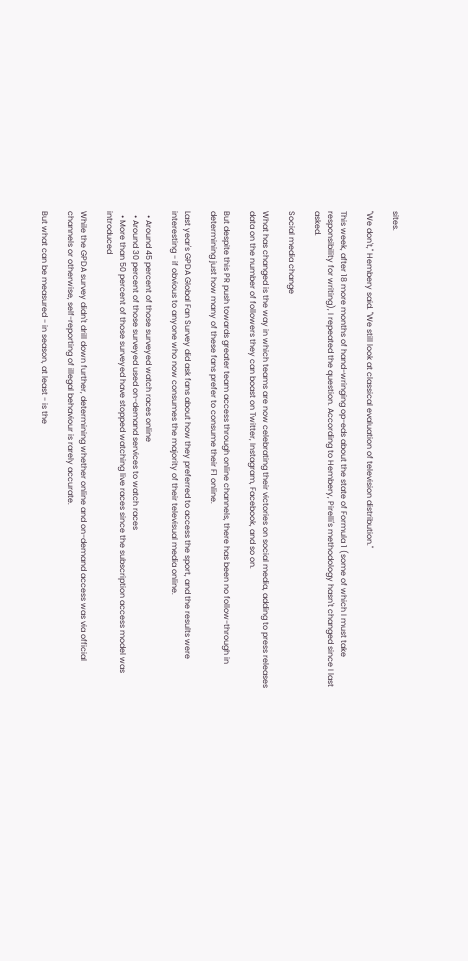sites.

"We don't," Hembery said. "We still look at classical evaluation of television distribution."

This week, after 18 more months of hand-wringing op-eds about the state of Formula 1 (some of which I must take responsibility for writing), I repeated the question. According to Hembery, Pirelli's methodology hasn't changed since I last asked.

Social media change

What has changed is the way in which teams are now celebrating their victories on social media, adding to press releases data on the number of followers they can boast on Twitter, Instagram, Facebook, and so on.

But despite this PR push towards greater team access through online channels, there has been no follow-through in determining just how many of these fans prefer to consume their F1 online.

Last year's GPDA Global Fan Survey did ask fans about how they preferred to access the sport, and the results were interesting - if obvious to anyone who now consumes the majority of their televisual media online.

  • Around 45 percent of those surveyed watch races online
  • Around 30 percent of those surveyed used on-demand services to watch races
  • More than 50 percent of those surveyed have stopped watching live races since the subscription access model was introduced

While the GPDA survey didn't drill down further, determining whether online and on-demand access was via official channels or otherwise, self-reporting of illegal behaviour is rarely accurate.

But what can be measured - in season, at least - is the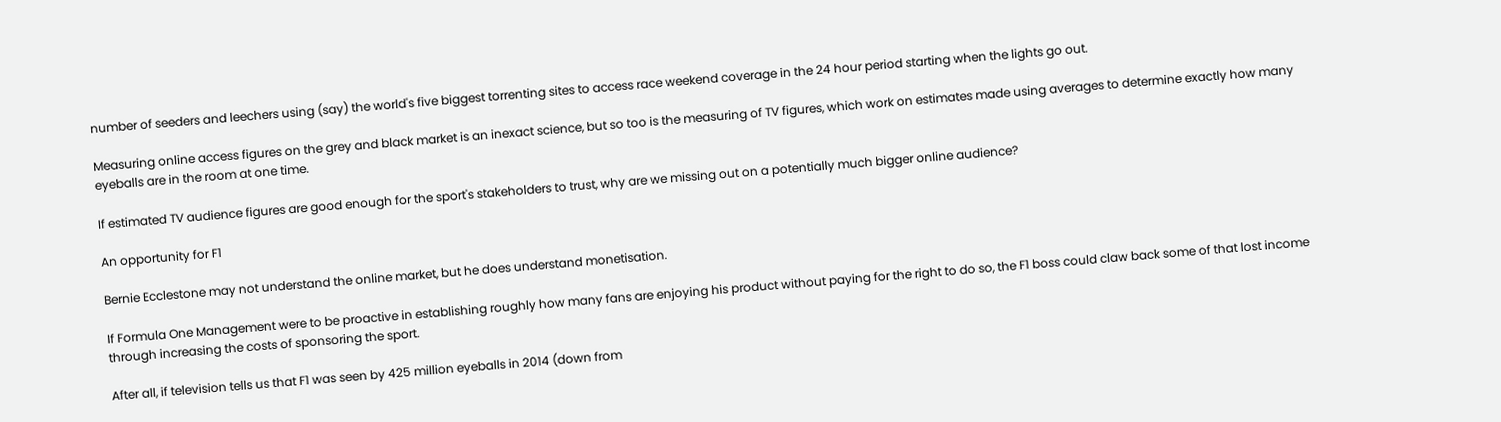number of seeders and leechers using (say) the world's five biggest torrenting sites to access race weekend coverage in the 24 hour period starting when the lights go out.

Measuring online access figures on the grey and black market is an inexact science, but so too is the measuring of TV figures, which work on estimates made using averages to determine exactly how many eyeballs are in the room at one time.

If estimated TV audience figures are good enough for the sport's stakeholders to trust, why are we missing out on a potentially much bigger online audience?

An opportunity for F1

Bernie Ecclestone may not understand the online market, but he does understand monetisation.

If Formula One Management were to be proactive in establishing roughly how many fans are enjoying his product without paying for the right to do so, the F1 boss could claw back some of that lost income through increasing the costs of sponsoring the sport.

After all, if television tells us that F1 was seen by 425 million eyeballs in 2014 (down from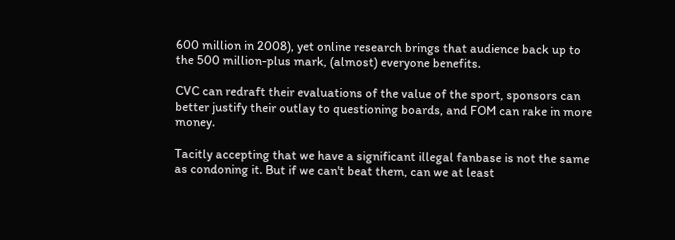600 million in 2008), yet online research brings that audience back up to the 500 million-plus mark, (almost) everyone benefits.

CVC can redraft their evaluations of the value of the sport, sponsors can better justify their outlay to questioning boards, and FOM can rake in more money.

Tacitly accepting that we have a significant illegal fanbase is not the same as condoning it. But if we can't beat them, can we at least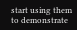start using them to demonstrate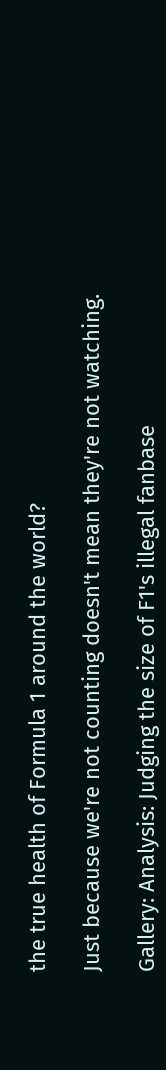the true health of Formula 1 around the world?

Just because we're not counting doesn't mean they're not watching.

Gallery: Analysis: Judging the size of F1's illegal fanbase